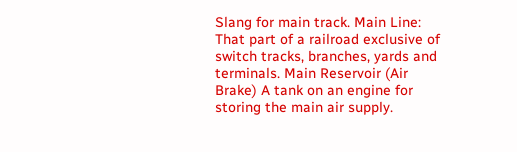Slang for main track. Main Line: That part of a railroad exclusive of switch tracks, branches, yards and terminals. Main Reservoir (Air Brake) A tank on an engine for storing the main air supply.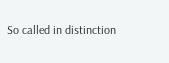So called in distinction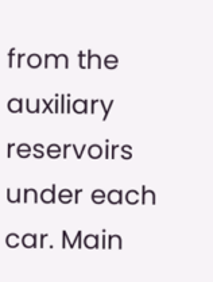from the auxiliary reservoirs under each car. Main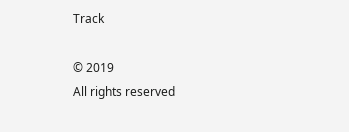Track

© 2019
All rights reserved